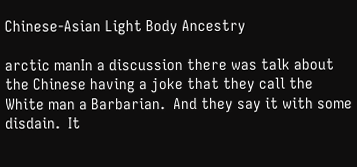Chinese-Asian Light Body Ancestry

arctic manIn a discussion there was talk about the Chinese having a joke that they call the White man a Barbarian.  And they say it with some disdain.  It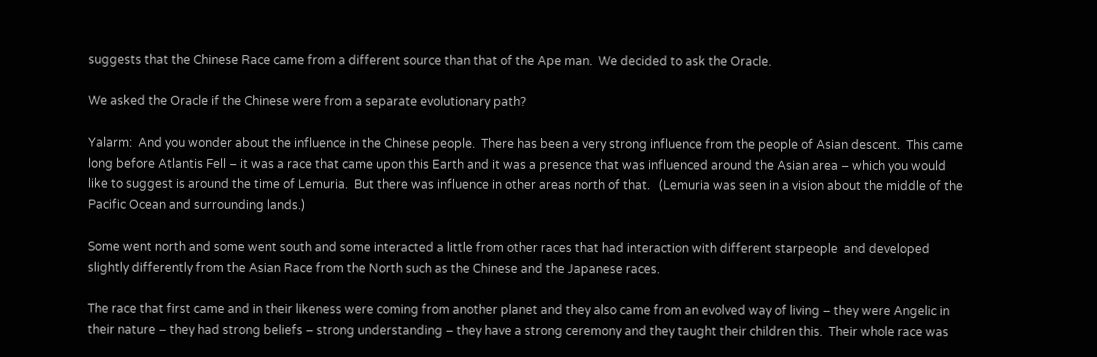suggests that the Chinese Race came from a different source than that of the Ape man.  We decided to ask the Oracle.

We asked the Oracle if the Chinese were from a separate evolutionary path?

Yalarm:  And you wonder about the influence in the Chinese people.  There has been a very strong influence from the people of Asian descent.  This came long before Atlantis Fell – it was a race that came upon this Earth and it was a presence that was influenced around the Asian area – which you would like to suggest is around the time of Lemuria.  But there was influence in other areas north of that.   (Lemuria was seen in a vision about the middle of the Pacific Ocean and surrounding lands.)

Some went north and some went south and some interacted a little from other races that had interaction with different starpeople  and developed slightly differently from the Asian Race from the North such as the Chinese and the Japanese races.

The race that first came and in their likeness were coming from another planet and they also came from an evolved way of living – they were Angelic in their nature – they had strong beliefs – strong understanding – they have a strong ceremony and they taught their children this.  Their whole race was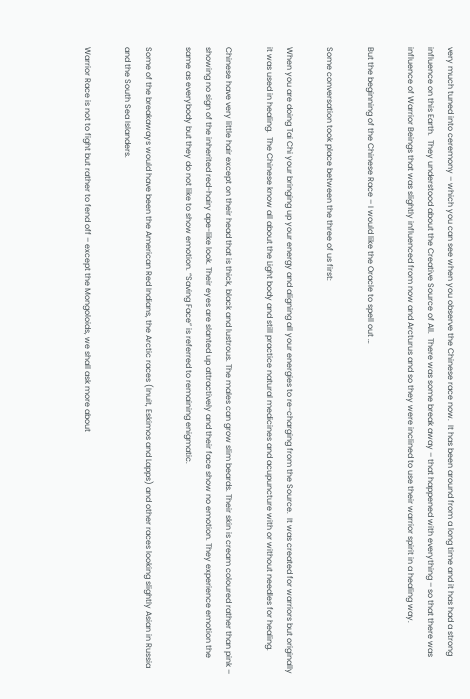very much tuned into ceremony – which you can see when you observe the Chinese race now.  It has been around from a long time and it has had a strong influence on this Earth.  They understood about the Creative Source of All.  There was some break away – that happened with everything – so that there was influence of Warrior Beings that was slightly influenced from now and Arcturus and so they were inclined to use their warrior spirit in a healing way.

But the beginning of the Chinese Race – I would like the Oracle to spell out …

Some conversation took place between the three of us first:

When you are doing Tai Chi your bringing up your energy and aligning all your energies to re-charging from the Source.  It was created for warriors but originally it was used in healing.  The Chinese know all about the Light body and still practice natural medicines and acupuncture with or without needles for healing.

Chinese have very little hair except on their head that is thick, black and lustrous. The males can grow slim beards. Their skin is cream coloured rather than pink – showing no sign of the inherited red-hairy ape-like look. Their eyes are slanted up attractively and their face show no emotion. They experience emotion the same as everybody but they do not like to show emotion. “Saving Face” is referred to remaining enigmatic.

Some of the breakaways would have been the American Red Indians, the Arctic races (Inuit, Eskimos and Lapps) and other races looking slightly Asian in Russia and the South Sea Islanders.

Warrior Race is not to fight but rather to fend off – except the Mongoloids, we shall ask more about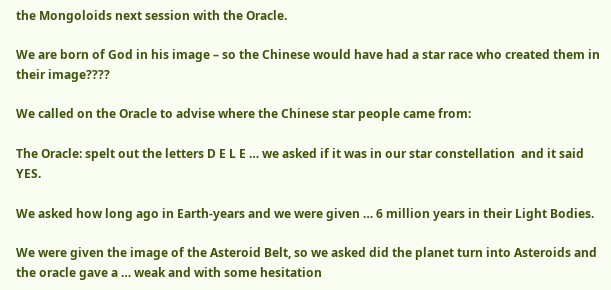the Mongoloids next session with the Oracle.

We are born of God in his image – so the Chinese would have had a star race who created them in their image????

We called on the Oracle to advise where the Chinese star people came from:

The Oracle: spelt out the letters D E L E … we asked if it was in our star constellation  and it said YES.

We asked how long ago in Earth-years and we were given … 6 million years in their Light Bodies.

We were given the image of the Asteroid Belt, so we asked did the planet turn into Asteroids and the oracle gave a … weak and with some hesitation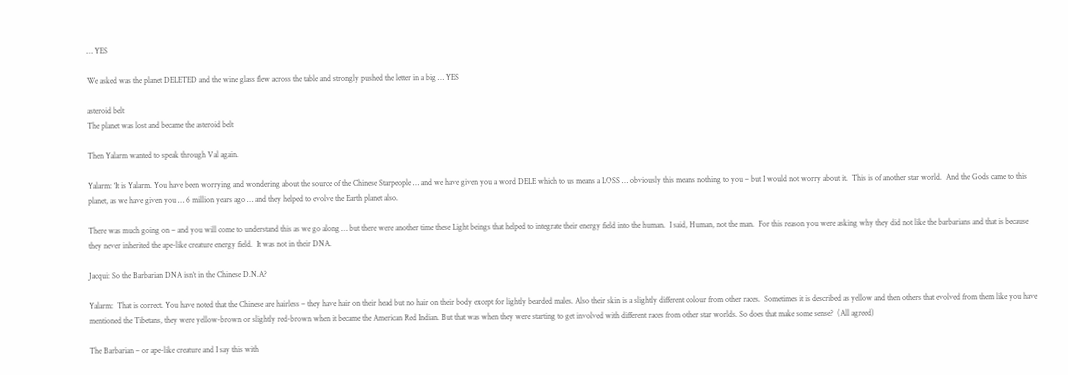… YES

We asked was the planet DELETED and the wine glass flew across the table and strongly pushed the letter in a big … YES

asteroid belt
The planet was lost and became the asteroid belt

Then Yalarm wanted to speak through Val again.

Yalarm: ‘It is Yalarm. You have been worrying and wondering about the source of the Chinese Starpeople … and we have given you a word DELE which to us means a LOSS … obviously this means nothing to you – but I would not worry about it.  This is of another star world.  And the Gods came to this planet, as we have given you … 6 million years ago … and they helped to evolve the Earth planet also.

There was much going on – and you will come to understand this as we go along … but there were another time these Light beings that helped to integrate their energy field into the human.  I said, Human, not the man.  For this reason you were asking why they did not like the barbarians and that is because they never inherited the ape-like creature energy field.  It was not in their DNA.

Jacqui: So the Barbarian DNA isn’t in the Chinese D.N.A?

Yalarm:  That is correct. You have noted that the Chinese are hairless – they have hair on their head but no hair on their body except for lightly bearded males. Also their skin is a slightly different colour from other races.  Sometimes it is described as yellow and then others that evolved from them like you have mentioned the Tibetans, they were yellow-brown or slightly red-brown when it became the American Red Indian. But that was when they were starting to get involved with different races from other star worlds. So does that make some sense?  (All agreed)

The Barbarian – or ape-like creature and I say this with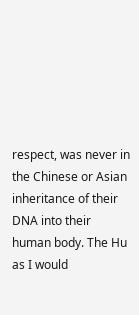respect, was never in the Chinese or Asian inheritance of their DNA into their human body. The Hu as I would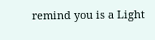remind you is a Light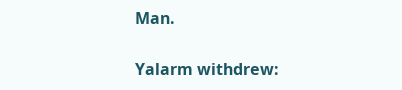Man.

Yalarm withdrew: